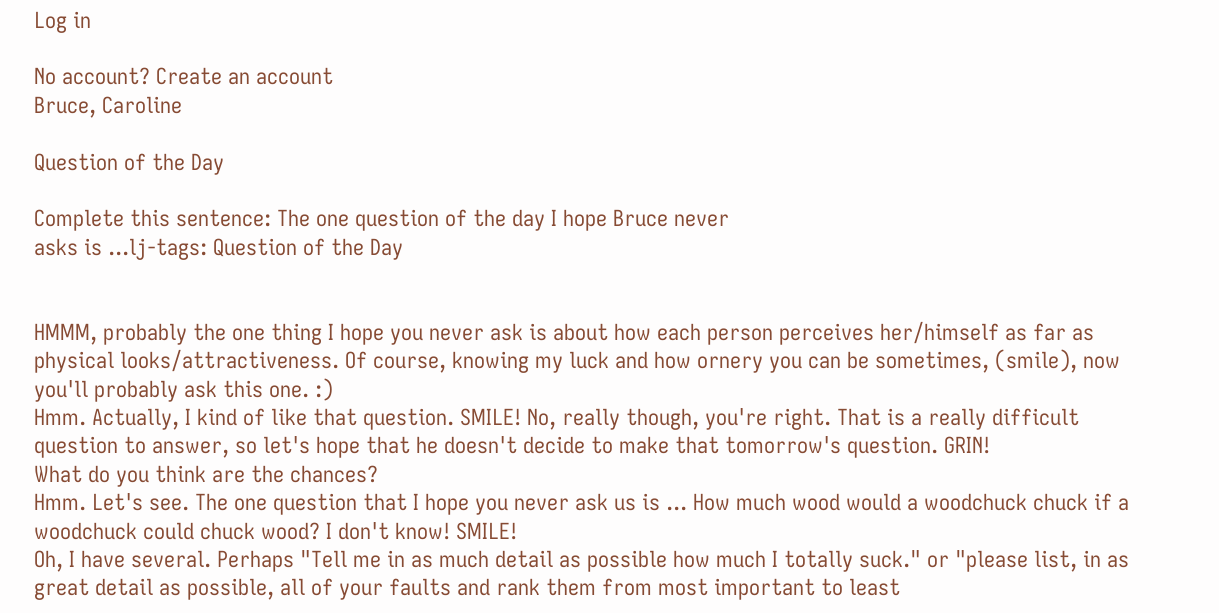Log in

No account? Create an account
Bruce, Caroline

Question of the Day

Complete this sentence: The one question of the day I hope Bruce never
asks is ...lj-tags: Question of the Day


HMMM, probably the one thing I hope you never ask is about how each person perceives her/himself as far as physical looks/attractiveness. Of course, knowing my luck and how ornery you can be sometimes, (smile), now you'll probably ask this one. :)
Hmm. Actually, I kind of like that question. SMILE! No, really though, you're right. That is a really difficult question to answer, so let's hope that he doesn't decide to make that tomorrow's question. GRIN!
What do you think are the chances?
Hmm. Let's see. The one question that I hope you never ask us is ... How much wood would a woodchuck chuck if a woodchuck could chuck wood? I don't know! SMILE!
Oh, I have several. Perhaps "Tell me in as much detail as possible how much I totally suck." or "please list, in as great detail as possible, all of your faults and rank them from most important to least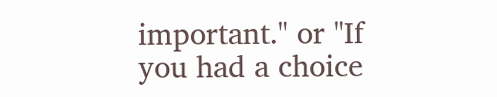important." or "If you had a choice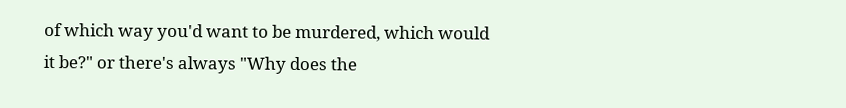of which way you'd want to be murdered, which would it be?" or there's always "Why does the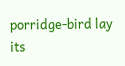porridge-bird lay its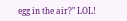egg in the air?" LOL!